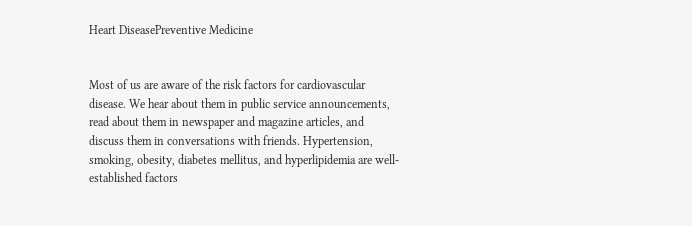Heart DiseasePreventive Medicine


Most of us are aware of the risk factors for cardiovascular disease. We hear about them in public service announcements, read about them in newspaper and magazine articles, and discuss them in conversations with friends. Hypertension, smoking, obesity, diabetes mellitus, and hyperlipidemia are well-established factors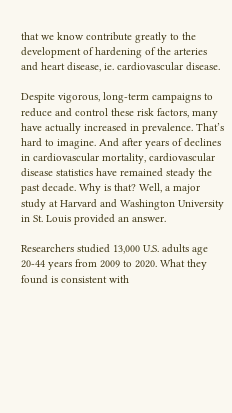that we know contribute greatly to the development of hardening of the arteries and heart disease, ie. cardiovascular disease.

Despite vigorous, long-term campaigns to reduce and control these risk factors, many have actually increased in prevalence. That’s hard to imagine. And after years of declines in cardiovascular mortality, cardiovascular disease statistics have remained steady the past decade. Why is that? Well, a major study at Harvard and Washington University in St. Louis provided an answer.

Researchers studied 13,000 U.S. adults age 20-44 years from 2009 to 2020. What they found is consistent with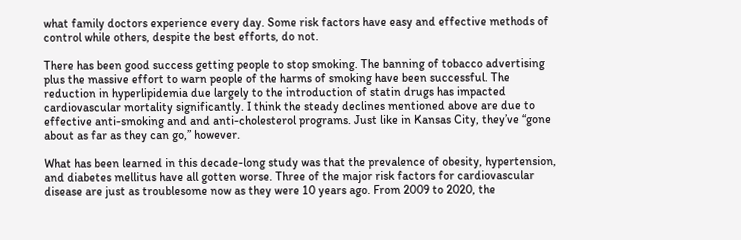what family doctors experience every day. Some risk factors have easy and effective methods of control while others, despite the best efforts, do not.

There has been good success getting people to stop smoking. The banning of tobacco advertising plus the massive effort to warn people of the harms of smoking have been successful. The reduction in hyperlipidemia due largely to the introduction of statin drugs has impacted cardiovascular mortality significantly. I think the steady declines mentioned above are due to effective anti-smoking and and anti-cholesterol programs. Just like in Kansas City, they’ve “gone about as far as they can go,” however.

What has been learned in this decade-long study was that the prevalence of obesity, hypertension, and diabetes mellitus have all gotten worse. Three of the major risk factors for cardiovascular disease are just as troublesome now as they were 10 years ago. From 2009 to 2020, the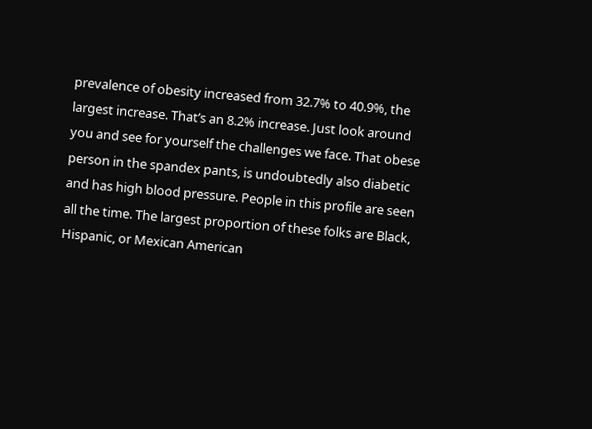prevalence of obesity increased from 32.7% to 40.9%, the largest increase. That’s an 8.2% increase. Just look around you and see for yourself the challenges we face. That obese person in the spandex pants, is undoubtedly also diabetic and has high blood pressure. People in this profile are seen all the time. The largest proportion of these folks are Black, Hispanic, or Mexican American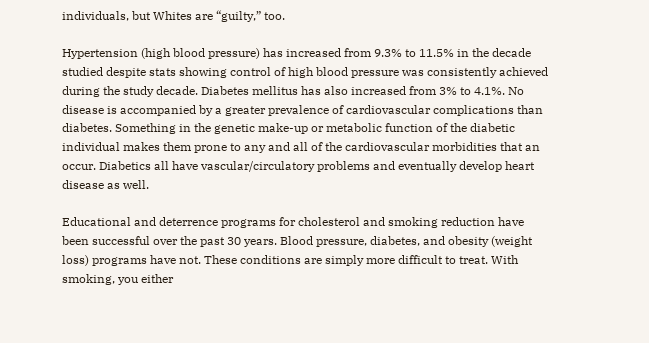individuals, but Whites are “guilty,” too.

Hypertension (high blood pressure) has increased from 9.3% to 11.5% in the decade studied despite stats showing control of high blood pressure was consistently achieved during the study decade. Diabetes mellitus has also increased from 3% to 4.1%. No disease is accompanied by a greater prevalence of cardiovascular complications than diabetes. Something in the genetic make-up or metabolic function of the diabetic individual makes them prone to any and all of the cardiovascular morbidities that an occur. Diabetics all have vascular/circulatory problems and eventually develop heart disease as well.

Educational and deterrence programs for cholesterol and smoking reduction have been successful over the past 30 years. Blood pressure, diabetes, and obesity (weight loss) programs have not. These conditions are simply more difficult to treat. With smoking, you either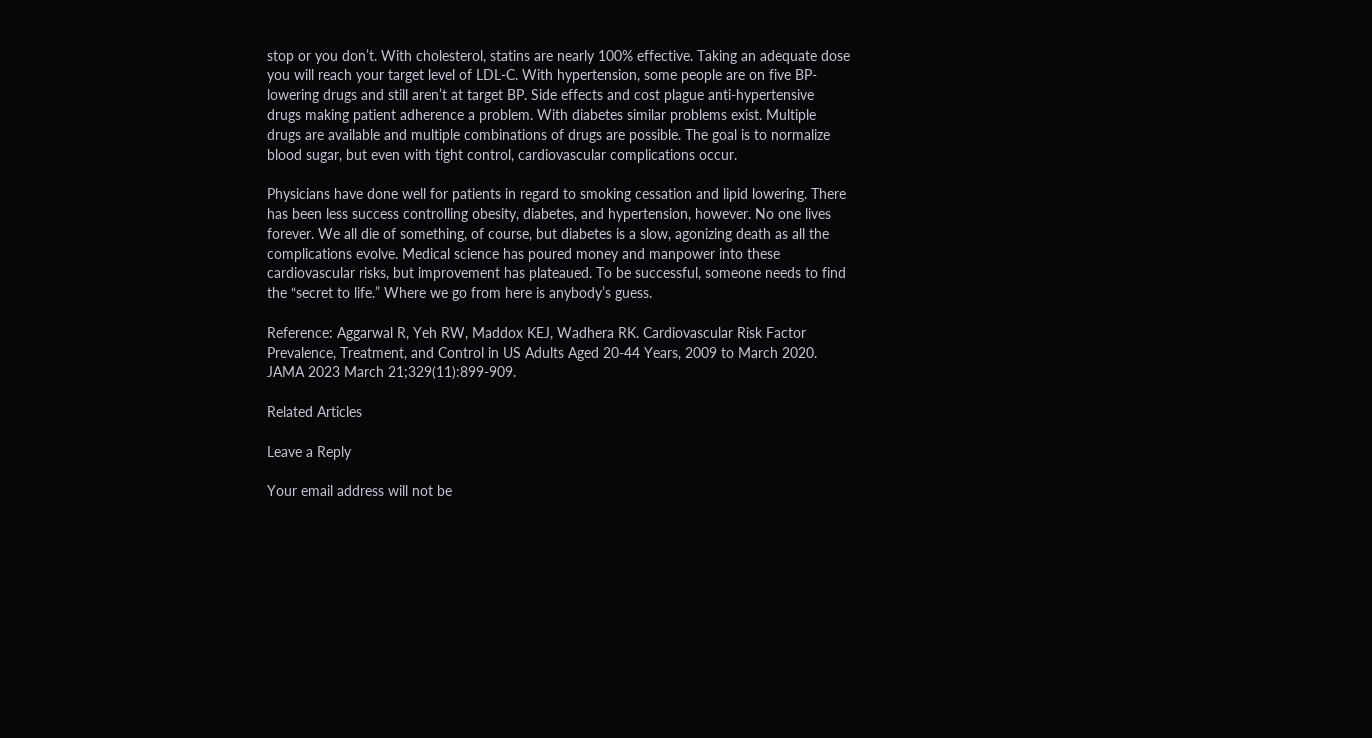stop or you don’t. With cholesterol, statins are nearly 100% effective. Taking an adequate dose you will reach your target level of LDL-C. With hypertension, some people are on five BP-lowering drugs and still aren’t at target BP. Side effects and cost plague anti-hypertensive drugs making patient adherence a problem. With diabetes similar problems exist. Multiple drugs are available and multiple combinations of drugs are possible. The goal is to normalize blood sugar, but even with tight control, cardiovascular complications occur.

Physicians have done well for patients in regard to smoking cessation and lipid lowering. There has been less success controlling obesity, diabetes, and hypertension, however. No one lives forever. We all die of something, of course, but diabetes is a slow, agonizing death as all the complications evolve. Medical science has poured money and manpower into these cardiovascular risks, but improvement has plateaued. To be successful, someone needs to find the “secret to life.” Where we go from here is anybody’s guess.

Reference: Aggarwal R, Yeh RW, Maddox KEJ, Wadhera RK. Cardiovascular Risk Factor Prevalence, Treatment, and Control in US Adults Aged 20-44 Years, 2009 to March 2020. JAMA 2023 March 21;329(11):899-909.

Related Articles

Leave a Reply

Your email address will not be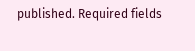published. Required fields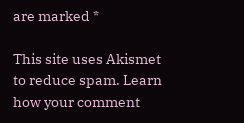are marked *

This site uses Akismet to reduce spam. Learn how your comment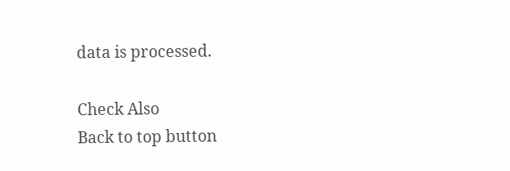data is processed.

Check Also
Back to top button